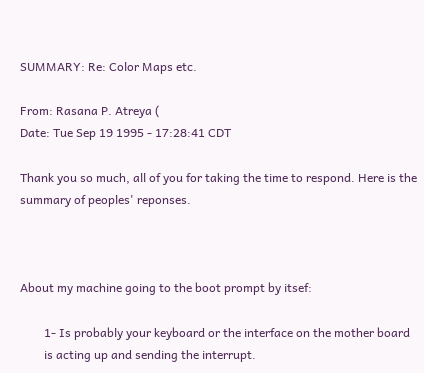SUMMARY: Re: Color Maps etc.

From: Rasana P. Atreya (
Date: Tue Sep 19 1995 - 17:28:41 CDT

Thank you so much, all of you for taking the time to respond. Here is the
summary of peoples' reponses.



About my machine going to the boot prompt by itsef:

        1- Is probably your keyboard or the interface on the mother board
        is acting up and sending the interrupt.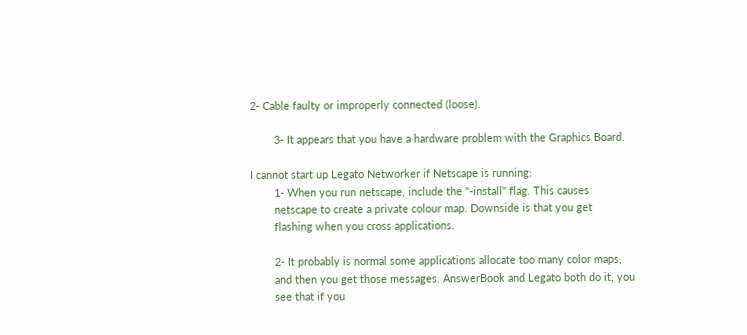2- Cable faulty or improperly connected (loose).

        3- It appears that you have a hardware problem with the Graphics Board.

I cannot start up Legato Networker if Netscape is running:
        1- When you run netscape, include the "-install" flag. This causes
        netscape to create a private colour map. Downside is that you get
        flashing when you cross applications.

        2- It probably is normal some applications allocate too many color maps,
        and then you get those messages. AnswerBook and Legato both do it, you
        see that if you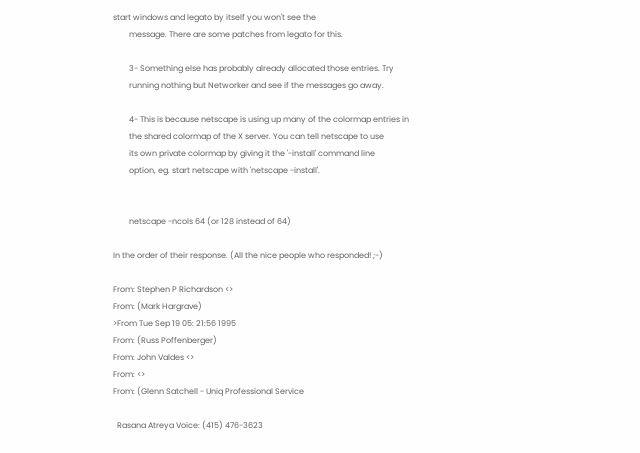start windows and legato by itself you won't see the
        message. There are some patches from legato for this.

        3- Something else has probably already allocated those entries. Try
        running nothing but Networker and see if the messages go away.

        4- This is because netscape is using up many of the colormap entries in
        the shared colormap of the X server. You can tell netscape to use
        its own private colormap by giving it the '-install' command line
        option, eg. start netscape with 'netscape -install'.


        netscape -ncols 64 (or 128 instead of 64)

In the order of their response. (All the nice people who responded! ;-)

From: Stephen P Richardson <>
From: (Mark Hargrave)
>From Tue Sep 19 05: 21:56 1995
From: (Russ Poffenberger)
From: John Valdes <>
From: <>
From: (Glenn Satchell - Uniq Professional Service

  Rasana Atreya Voice: (415) 476-3623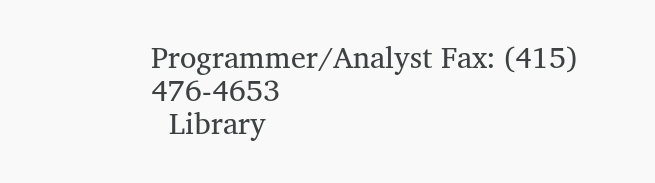Programmer/Analyst Fax: (415) 476-4653
  Library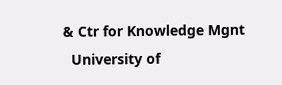& Ctr for Knowledge Mgnt
  University of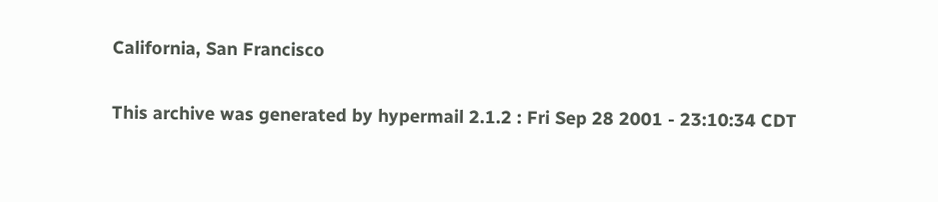California, San Francisco

This archive was generated by hypermail 2.1.2 : Fri Sep 28 2001 - 23:10:34 CDT